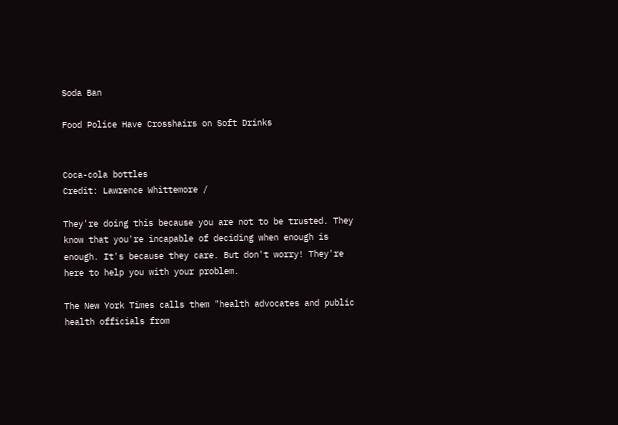Soda Ban

Food Police Have Crosshairs on Soft Drinks


Coca-cola bottles
Credit: Lawrence Whittemore /

They're doing this because you are not to be trusted. They know that you're incapable of deciding when enough is enough. It's because they care. But don't worry! They're here to help you with your problem.

The New York Times calls them "health advocates and public health officials from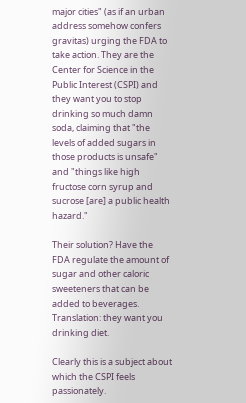major cities" (as if an urban address somehow confers gravitas) urging the FDA to take action. They are the Center for Science in the Public Interest (CSPI) and they want you to stop drinking so much damn soda, claiming that "the levels of added sugars in those products is unsafe" and "things like high fructose corn syrup and sucrose [are] a public health hazard."

Their solution? Have the FDA regulate the amount of sugar and other caloric sweeteners that can be added to beverages. Translation: they want you drinking diet.

Clearly this is a subject about which the CSPI feels passionately.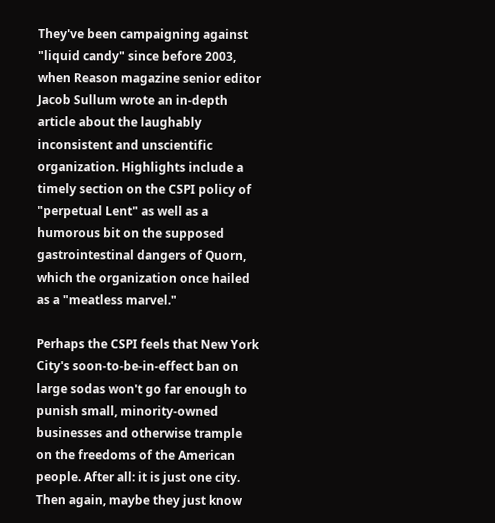They've been campaigning against "liquid candy" since before 2003, when Reason magazine senior editor Jacob Sullum wrote an in-depth article about the laughably inconsistent and unscientific organization. Highlights include a timely section on the CSPI policy of "perpetual Lent" as well as a humorous bit on the supposed gastrointestinal dangers of Quorn, which the organization once hailed as a "meatless marvel."

Perhaps the CSPI feels that New York City's soon-to-be-in-effect ban on large sodas won't go far enough to punish small, minority-owned businesses and otherwise trample on the freedoms of the American people. After all: it is just one city. Then again, maybe they just know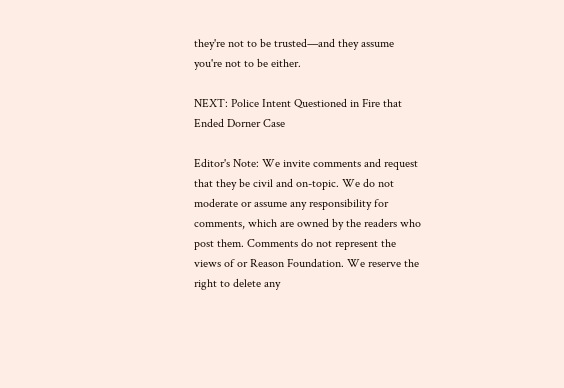they're not to be trusted—and they assume you're not to be either.

NEXT: Police Intent Questioned in Fire that Ended Dorner Case

Editor's Note: We invite comments and request that they be civil and on-topic. We do not moderate or assume any responsibility for comments, which are owned by the readers who post them. Comments do not represent the views of or Reason Foundation. We reserve the right to delete any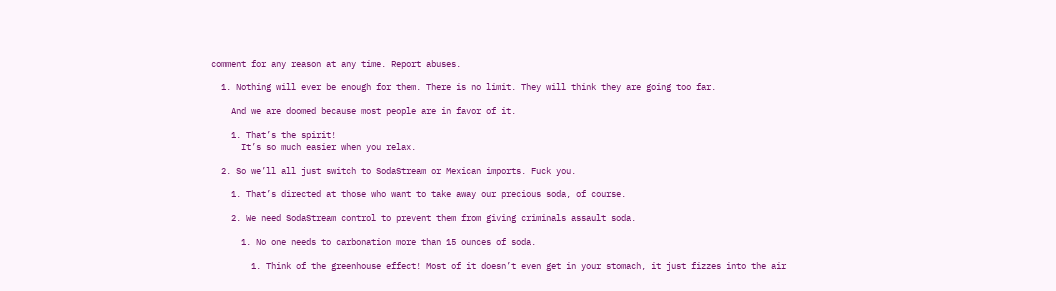comment for any reason at any time. Report abuses.

  1. Nothing will ever be enough for them. There is no limit. They will think they are going too far.

    And we are doomed because most people are in favor of it.

    1. That’s the spirit!
      It’s so much easier when you relax.

  2. So we’ll all just switch to SodaStream or Mexican imports. Fuck you.

    1. That’s directed at those who want to take away our precious soda, of course.

    2. We need SodaStream control to prevent them from giving criminals assault soda.

      1. No one needs to carbonation more than 15 ounces of soda.

        1. Think of the greenhouse effect! Most of it doesn’t even get in your stomach, it just fizzes into the air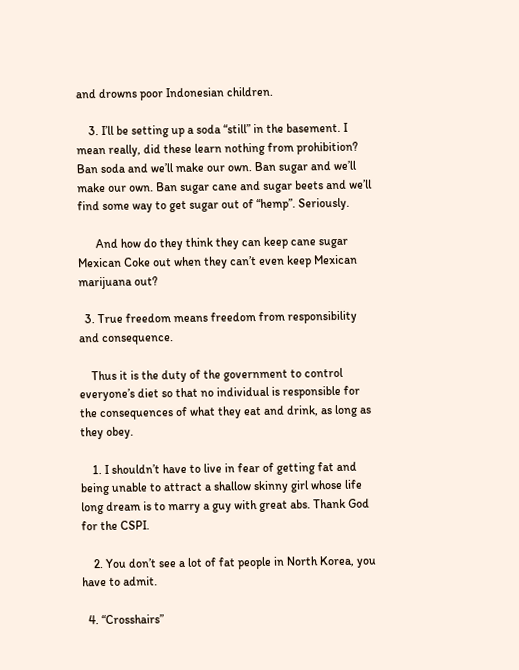and drowns poor Indonesian children.

    3. I’ll be setting up a soda “still” in the basement. I mean really, did these learn nothing from prohibition? Ban soda and we’ll make our own. Ban sugar and we’ll make our own. Ban sugar cane and sugar beets and we’ll find some way to get sugar out of “hemp”. Seriously.

      And how do they think they can keep cane sugar Mexican Coke out when they can’t even keep Mexican marijuana out?

  3. True freedom means freedom from responsibility and consequence.

    Thus it is the duty of the government to control everyone’s diet so that no individual is responsible for the consequences of what they eat and drink, as long as they obey.

    1. I shouldn’t have to live in fear of getting fat and being unable to attract a shallow skinny girl whose life long dream is to marry a guy with great abs. Thank God for the CSPI.

    2. You don’t see a lot of fat people in North Korea, you have to admit.

  4. “Crosshairs”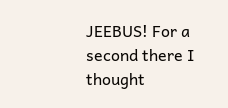JEEBUS! For a second there I thought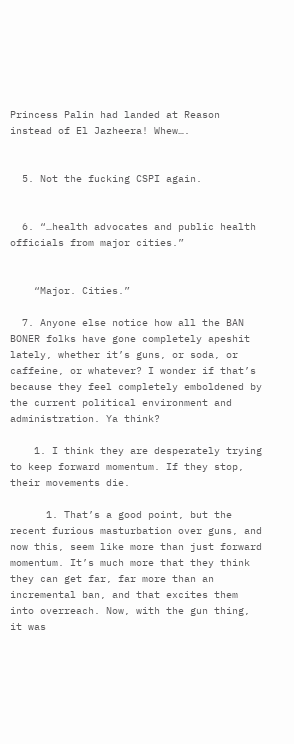Princess Palin had landed at Reason instead of El Jazheera! Whew….


  5. Not the fucking CSPI again.


  6. “…health advocates and public health officials from major cities.”


    “Major. Cities.”

  7. Anyone else notice how all the BAN BONER folks have gone completely apeshit lately, whether it’s guns, or soda, or caffeine, or whatever? I wonder if that’s because they feel completely emboldened by the current political environment and administration. Ya think?

    1. I think they are desperately trying to keep forward momentum. If they stop, their movements die.

      1. That’s a good point, but the recent furious masturbation over guns, and now this, seem like more than just forward momentum. It’s much more that they think they can get far, far more than an incremental ban, and that excites them into overreach. Now, with the gun thing, it was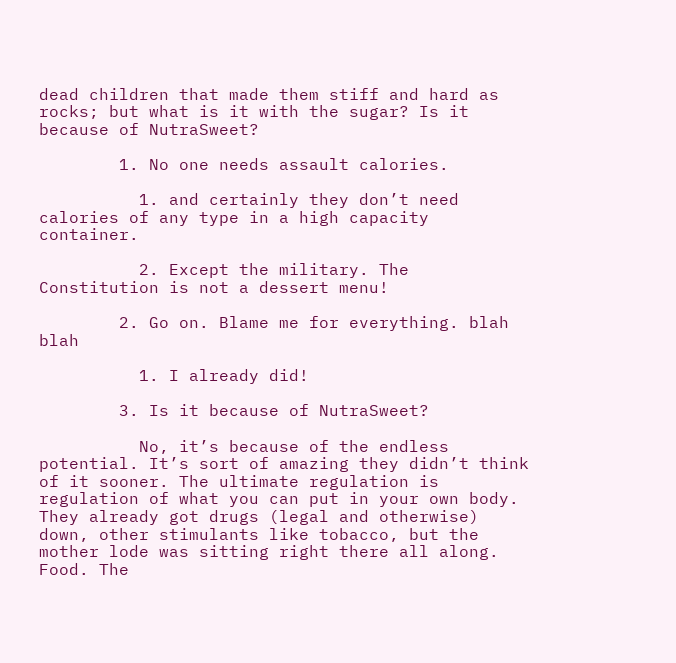dead children that made them stiff and hard as rocks; but what is it with the sugar? Is it because of NutraSweet?

        1. No one needs assault calories.

          1. and certainly they don’t need calories of any type in a high capacity container.

          2. Except the military. The Constitution is not a dessert menu!

        2. Go on. Blame me for everything. blah blah

          1. I already did!

        3. Is it because of NutraSweet?

          No, it’s because of the endless potential. It’s sort of amazing they didn’t think of it sooner. The ultimate regulation is regulation of what you can put in your own body. They already got drugs (legal and otherwise) down, other stimulants like tobacco, but the mother lode was sitting right there all along. Food. The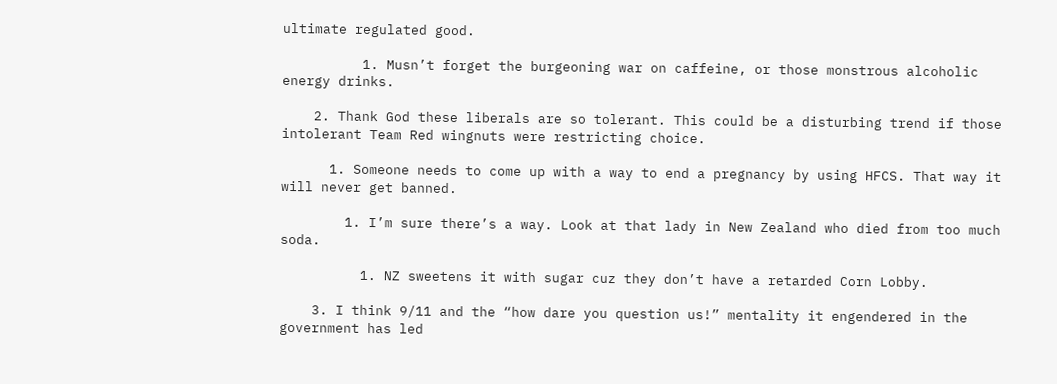ultimate regulated good.

          1. Musn’t forget the burgeoning war on caffeine, or those monstrous alcoholic energy drinks.

    2. Thank God these liberals are so tolerant. This could be a disturbing trend if those intolerant Team Red wingnuts were restricting choice.

      1. Someone needs to come up with a way to end a pregnancy by using HFCS. That way it will never get banned.

        1. I’m sure there’s a way. Look at that lady in New Zealand who died from too much soda.

          1. NZ sweetens it with sugar cuz they don’t have a retarded Corn Lobby.

    3. I think 9/11 and the “how dare you question us!” mentality it engendered in the government has led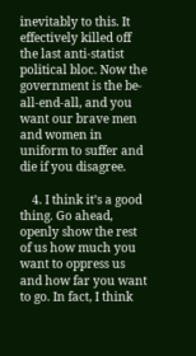inevitably to this. It effectively killed off the last anti-statist political bloc. Now the government is the be-all-end-all, and you want our brave men and women in uniform to suffer and die if you disagree.

    4. I think it’s a good thing. Go ahead, openly show the rest of us how much you want to oppress us and how far you want to go. In fact, I think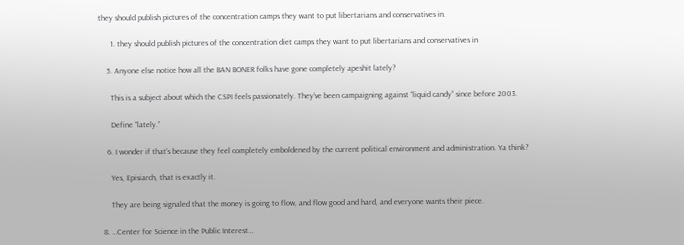they should publish pictures of the concentration camps they want to put libertarians and conservatives in.

      1. they should publish pictures of the concentration diet camps they want to put libertarians and conservatives in

    5. Anyone else notice how all the BAN BONER folks have gone completely apeshit lately?

      This is a subject about which the CSPI feels passionately. They’ve been campaigning against “liquid candy” since before 2003.

      Define “lately.”

    6. I wonder if that’s because they feel completely emboldened by the current political environment and administration. Ya think?

      Yes, Episiarch, that is exactly it.

      They are being signaled that the money is going to flow, and flow good and hard, and everyone wants their piece.

  8. …Center for Science in the Public Interest…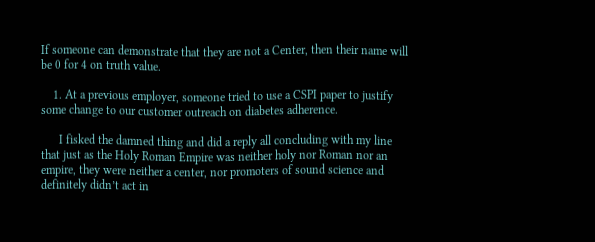If someone can demonstrate that they are not a Center, then their name will be 0 for 4 on truth value.

    1. At a previous employer, someone tried to use a CSPI paper to justify some change to our customer outreach on diabetes adherence.

      I fisked the damned thing and did a reply all concluding with my line that just as the Holy Roman Empire was neither holy nor Roman nor an empire, they were neither a center, nor promoters of sound science and definitely didn’t act in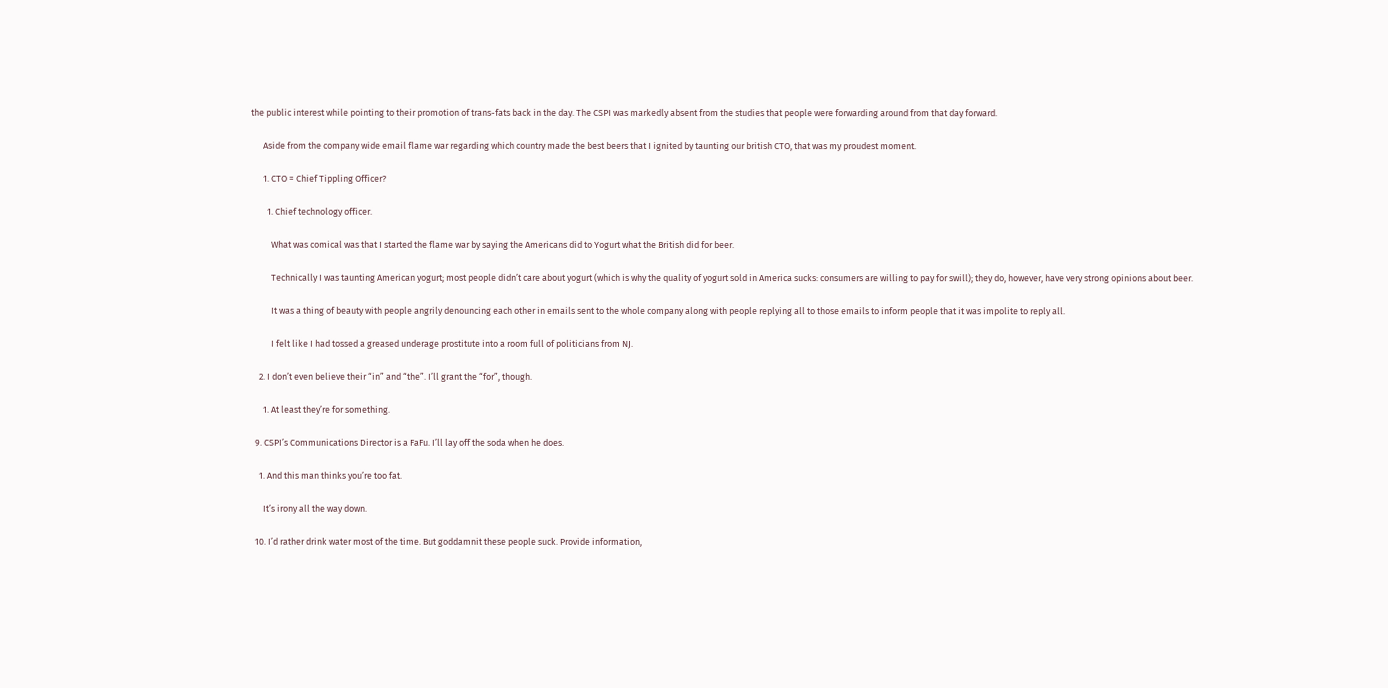the public interest while pointing to their promotion of trans-fats back in the day. The CSPI was markedly absent from the studies that people were forwarding around from that day forward.

      Aside from the company wide email flame war regarding which country made the best beers that I ignited by taunting our british CTO, that was my proudest moment.

      1. CTO = Chief Tippling Officer?

        1. Chief technology officer.

          What was comical was that I started the flame war by saying the Americans did to Yogurt what the British did for beer.

          Technically I was taunting American yogurt; most people didn’t care about yogurt (which is why the quality of yogurt sold in America sucks: consumers are willing to pay for swill); they do, however, have very strong opinions about beer.

          It was a thing of beauty with people angrily denouncing each other in emails sent to the whole company along with people replying all to those emails to inform people that it was impolite to reply all.

          I felt like I had tossed a greased underage prostitute into a room full of politicians from NJ.

    2. I don’t even believe their “in” and “the”. I’ll grant the “for”, though.

      1. At least they’re for something.

  9. CSPI’s Communications Director is a FaFu. I’ll lay off the soda when he does.

    1. And this man thinks you’re too fat.

      It’s irony all the way down.

  10. I’d rather drink water most of the time. But goddamnit these people suck. Provide information,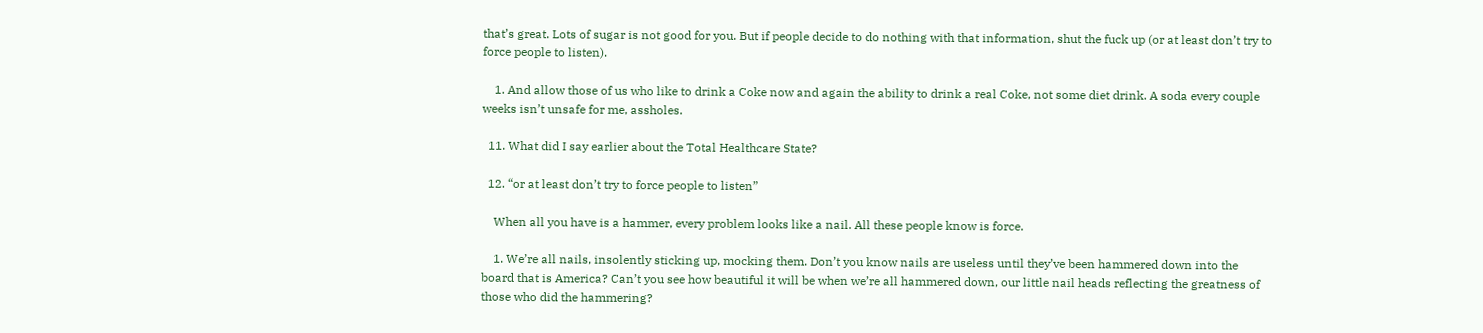that’s great. Lots of sugar is not good for you. But if people decide to do nothing with that information, shut the fuck up (or at least don’t try to force people to listen).

    1. And allow those of us who like to drink a Coke now and again the ability to drink a real Coke, not some diet drink. A soda every couple weeks isn’t unsafe for me, assholes.

  11. What did I say earlier about the Total Healthcare State?

  12. “or at least don’t try to force people to listen”

    When all you have is a hammer, every problem looks like a nail. All these people know is force.

    1. We’re all nails, insolently sticking up, mocking them. Don’t you know nails are useless until they’ve been hammered down into the board that is America? Can’t you see how beautiful it will be when we’re all hammered down, our little nail heads reflecting the greatness of those who did the hammering?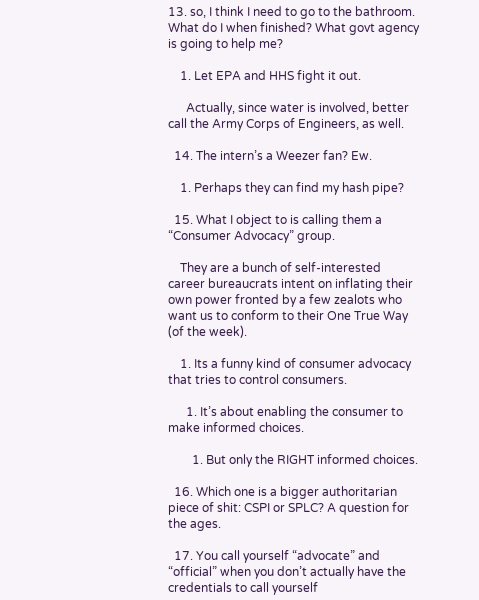13. so, I think I need to go to the bathroom. What do I when finished? What govt agency is going to help me?

    1. Let EPA and HHS fight it out.

      Actually, since water is involved, better call the Army Corps of Engineers, as well.

  14. The intern’s a Weezer fan? Ew.

    1. Perhaps they can find my hash pipe?

  15. What I object to is calling them a “Consumer Advocacy” group.

    They are a bunch of self-interested career bureaucrats intent on inflating their own power fronted by a few zealots who want us to conform to their One True Way (of the week).

    1. Its a funny kind of consumer advocacy that tries to control consumers.

      1. It’s about enabling the consumer to make informed choices.

        1. But only the RIGHT informed choices.

  16. Which one is a bigger authoritarian piece of shit: CSPI or SPLC? A question for the ages.

  17. You call yourself “advocate” and “official” when you don’t actually have the credentials to call yourself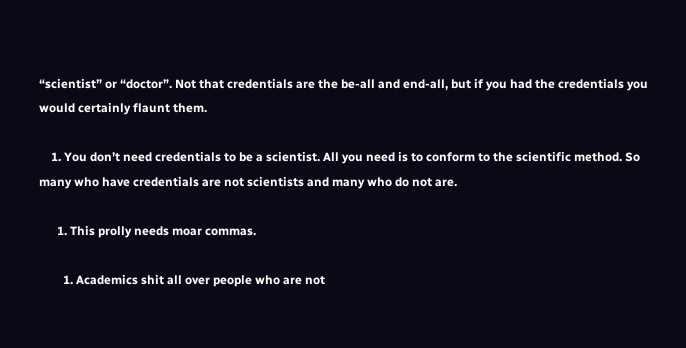“scientist” or “doctor”. Not that credentials are the be-all and end-all, but if you had the credentials you would certainly flaunt them.

    1. You don’t need credentials to be a scientist. All you need is to conform to the scientific method. So many who have credentials are not scientists and many who do not are.

      1. This prolly needs moar commas.

        1. Academics shit all over people who are not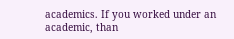academics. If you worked under an academic, than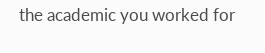the academic you worked for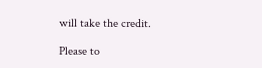will take the credit.

Please to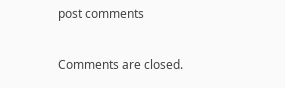post comments

Comments are closed.